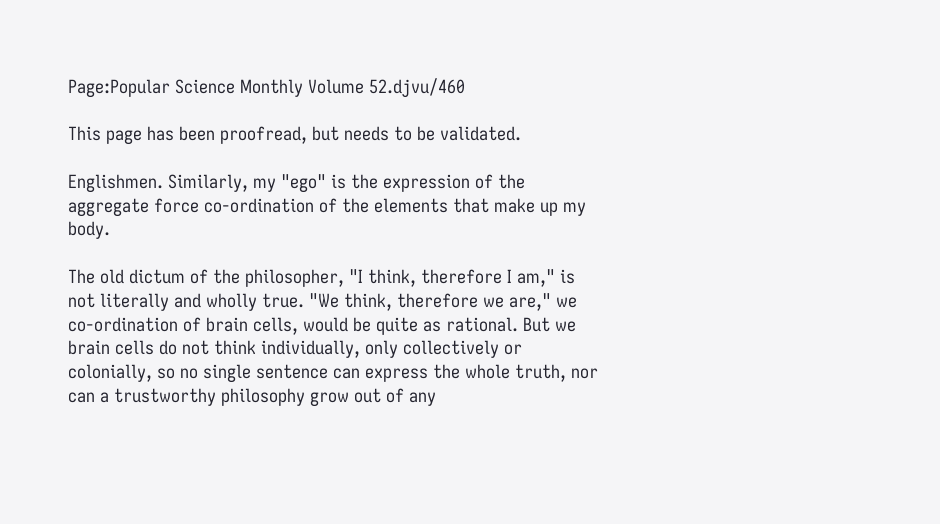Page:Popular Science Monthly Volume 52.djvu/460

This page has been proofread, but needs to be validated.

Englishmen. Similarly, my "ego" is the expression of the aggregate force co-ordination of the elements that make up my body.

The old dictum of the philosopher, "I think, therefore I am," is not literally and wholly true. "We think, therefore we are," we co-ordination of brain cells, would be quite as rational. But we brain cells do not think individually, only collectively or colonially, so no single sentence can express the whole truth, nor can a trustworthy philosophy grow out of any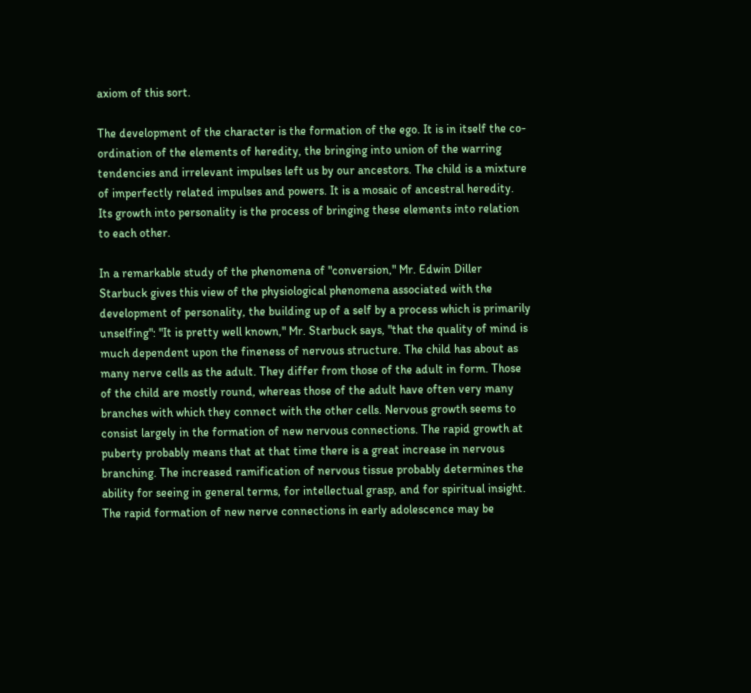axiom of this sort.

The development of the character is the formation of the ego. It is in itself the co-ordination of the elements of heredity, the bringing into union of the warring tendencies and irrelevant impulses left us by our ancestors. The child is a mixture of imperfectly related impulses and powers. It is a mosaic of ancestral heredity. Its growth into personality is the process of bringing these elements into relation to each other.

In a remarkable study of the phenomena of "conversion," Mr. Edwin Diller Starbuck gives this view of the physiological phenomena associated with the development of personality, the building up of a self by a process which is primarily unselfing": "It is pretty well known," Mr. Starbuck says, "that the quality of mind is much dependent upon the fineness of nervous structure. The child has about as many nerve cells as the adult. They differ from those of the adult in form. Those of the child are mostly round, whereas those of the adult have often very many branches with which they connect with the other cells. Nervous growth seems to consist largely in the formation of new nervous connections. The rapid growth at puberty probably means that at that time there is a great increase in nervous branching. The increased ramification of nervous tissue probably determines the ability for seeing in general terms, for intellectual grasp, and for spiritual insight. The rapid formation of new nerve connections in early adolescence may be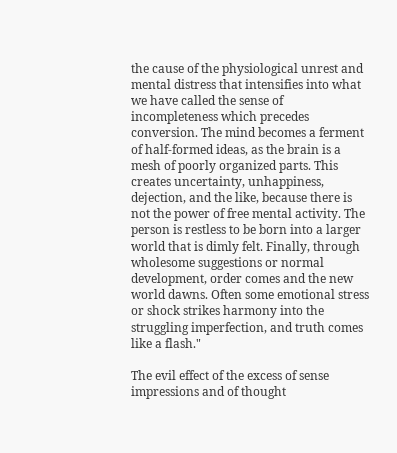the cause of the physiological unrest and mental distress that intensifies into what we have called the sense of incompleteness which precedes conversion. The mind becomes a ferment of half-formed ideas, as the brain is a mesh of poorly organized parts. This creates uncertainty, unhappiness, dejection, and the like, because there is not the power of free mental activity. The person is restless to be born into a larger world that is dimly felt. Finally, through wholesome suggestions or normal development, order comes and the new world dawns. Often some emotional stress or shock strikes harmony into the struggling imperfection, and truth comes like a flash."

The evil effect of the excess of sense impressions and of thought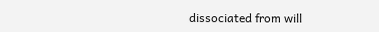dissociated from will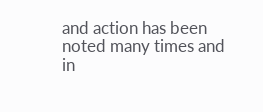and action has been noted many times and in